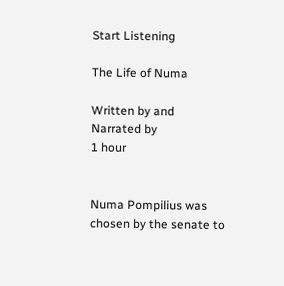Start Listening

The Life of Numa

Written by and
Narrated by
1 hour


Numa Pompilius was chosen by the senate to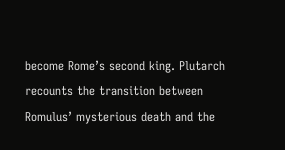become Rome’s second king. Plutarch recounts the transition between Romulus’ mysterious death and the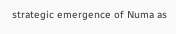strategic emergence of Numa as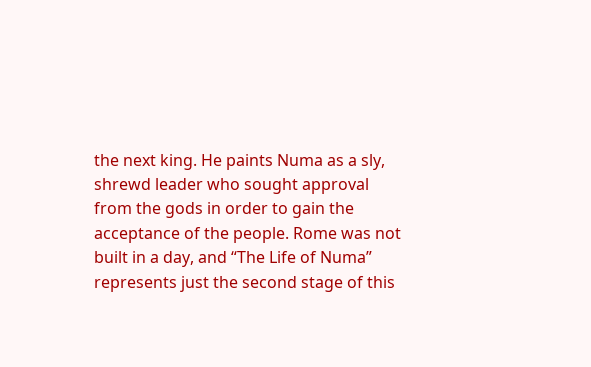the next king. He paints Numa as a sly, shrewd leader who sought approval from the gods in order to gain the acceptance of the people. Rome was not built in a day, and “The Life of Numa” represents just the second stage of this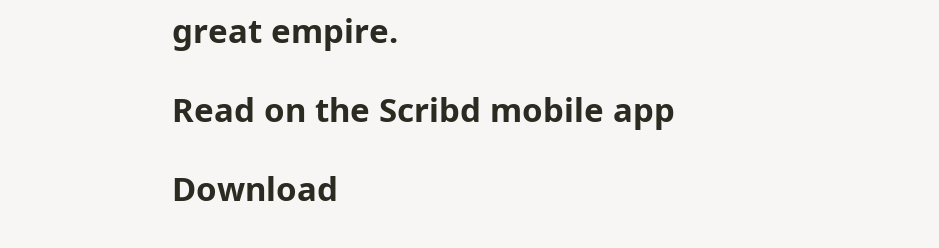great empire.

Read on the Scribd mobile app

Download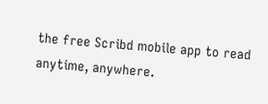the free Scribd mobile app to read anytime, anywhere.